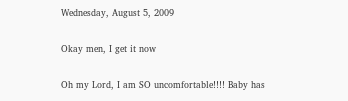Wednesday, August 5, 2009

Okay men, I get it now

Oh my Lord, I am SO uncomfortable!!!! Baby has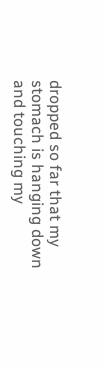dropped so far that my stomach is hanging down and touching my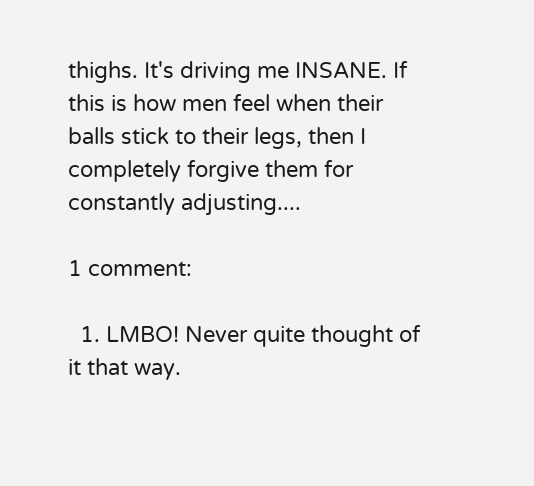thighs. It's driving me INSANE. If this is how men feel when their balls stick to their legs, then I completely forgive them for constantly adjusting....

1 comment:

  1. LMBO! Never quite thought of it that way.